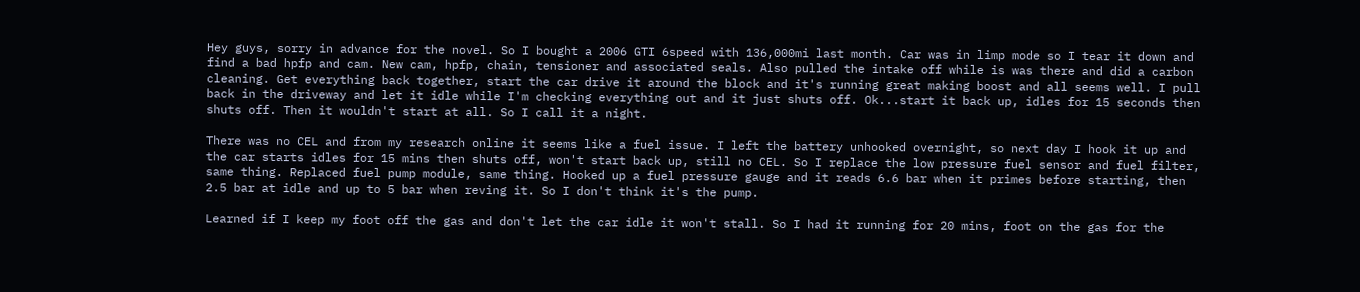Hey guys, sorry in advance for the novel. So I bought a 2006 GTI 6speed with 136,000mi last month. Car was in limp mode so I tear it down and find a bad hpfp and cam. New cam, hpfp, chain, tensioner and associated seals. Also pulled the intake off while is was there and did a carbon cleaning. Get everything back together, start the car drive it around the block and it's running great making boost and all seems well. I pull back in the driveway and let it idle while I'm checking everything out and it just shuts off. Ok...start it back up, idles for 15 seconds then shuts off. Then it wouldn't start at all. So I call it a night.

There was no CEL and from my research online it seems like a fuel issue. I left the battery unhooked overnight, so next day I hook it up and the car starts idles for 15 mins then shuts off, won't start back up, still no CEL. So I replace the low pressure fuel sensor and fuel filter, same thing. Replaced fuel pump module, same thing. Hooked up a fuel pressure gauge and it reads 6.6 bar when it primes before starting, then 2.5 bar at idle and up to 5 bar when reving it. So I don't think it's the pump.

Learned if I keep my foot off the gas and don't let the car idle it won't stall. So I had it running for 20 mins, foot on the gas for the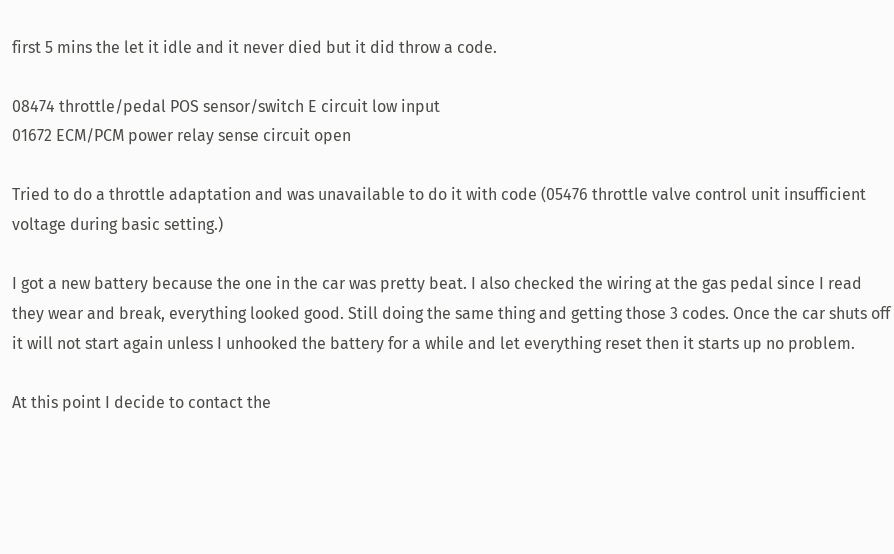first 5 mins the let it idle and it never died but it did throw a code.

08474 throttle/pedal POS sensor/switch E circuit low input
01672 ECM/PCM power relay sense circuit open

Tried to do a throttle adaptation and was unavailable to do it with code (05476 throttle valve control unit insufficient voltage during basic setting.)

I got a new battery because the one in the car was pretty beat. I also checked the wiring at the gas pedal since I read they wear and break, everything looked good. Still doing the same thing and getting those 3 codes. Once the car shuts off it will not start again unless I unhooked the battery for a while and let everything reset then it starts up no problem.

At this point I decide to contact the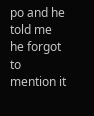po and he told me he forgot to mention it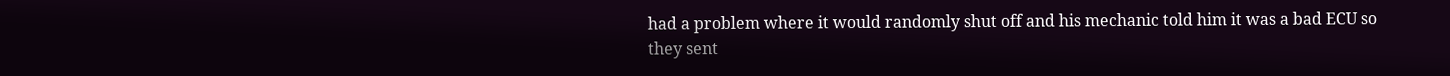had a problem where it would randomly shut off and his mechanic told him it was a bad ECU so they sent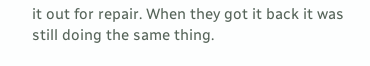it out for repair. When they got it back it was still doing the same thing.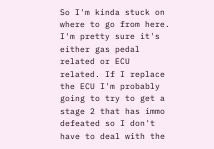So I'm kinda stuck on where to go from here. I'm pretty sure it's either gas pedal related or ECU related. If I replace the ECU I'm probably going to try to get a stage 2 that has immo defeated so I don't have to deal with the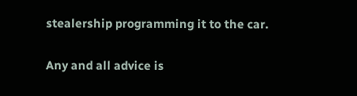stealership programming it to the car.

Any and all advice is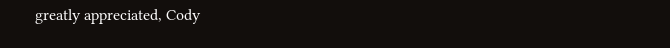greatly appreciated, Cody